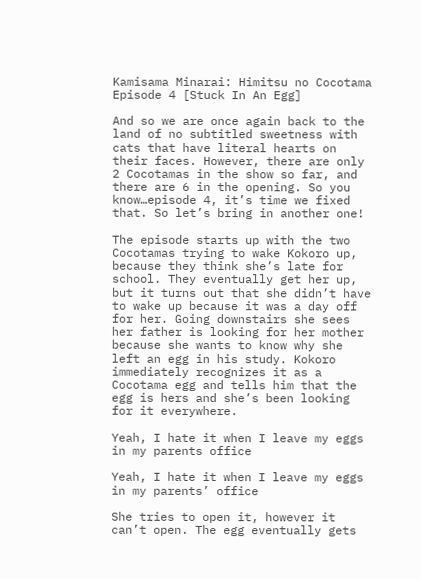Kamisama Minarai: Himitsu no Cocotama Episode 4 [Stuck In An Egg]

And so we are once again back to the land of no subtitled sweetness with cats that have literal hearts on their faces. However, there are only 2 Cocotamas in the show so far, and there are 6 in the opening. So you know…episode 4, it’s time we fixed that. So let’s bring in another one!

The episode starts up with the two Cocotamas trying to wake Kokoro up, because they think she’s late for school. They eventually get her up, but it turns out that she didn’t have to wake up because it was a day off for her. Going downstairs she sees her father is looking for her mother because she wants to know why she left an egg in his study. Kokoro immediately recognizes it as a Cocotama egg and tells him that the egg is hers and she’s been looking for it everywhere.

Yeah, I hate it when I leave my eggs in my parents office

Yeah, I hate it when I leave my eggs in my parents’ office

She tries to open it, however it can’t open. The egg eventually gets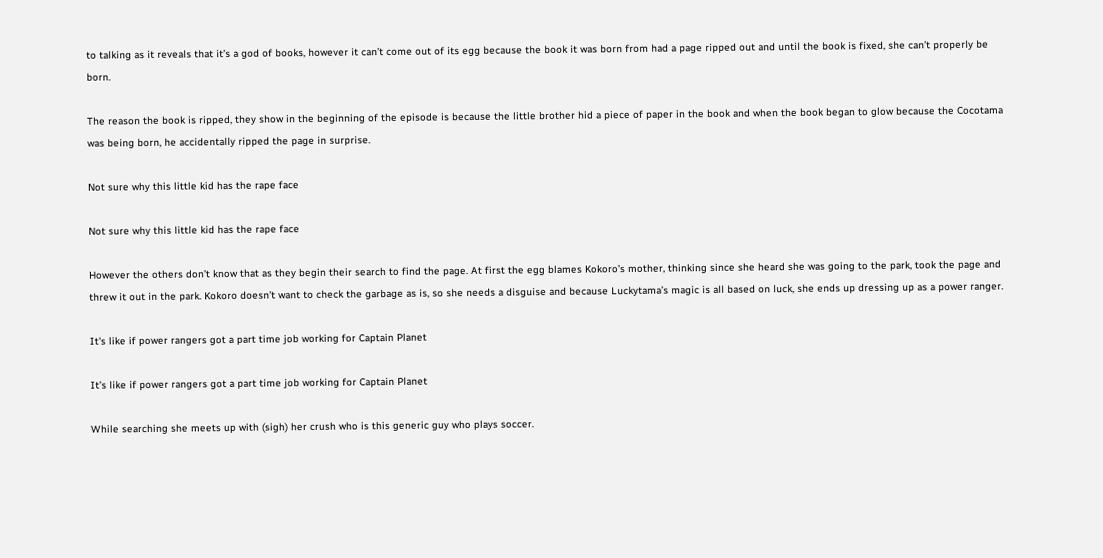to talking as it reveals that it’s a god of books, however it can’t come out of its egg because the book it was born from had a page ripped out and until the book is fixed, she can’t properly be born.

The reason the book is ripped, they show in the beginning of the episode is because the little brother hid a piece of paper in the book and when the book began to glow because the Cocotama was being born, he accidentally ripped the page in surprise.

Not sure why this little kid has the rape face

Not sure why this little kid has the rape face

However the others don’t know that as they begin their search to find the page. At first the egg blames Kokoro’s mother, thinking since she heard she was going to the park, took the page and threw it out in the park. Kokoro doesn’t want to check the garbage as is, so she needs a disguise and because Luckytama’s magic is all based on luck, she ends up dressing up as a power ranger.

It's like if power rangers got a part time job working for Captain Planet

It’s like if power rangers got a part time job working for Captain Planet

While searching she meets up with (sigh) her crush who is this generic guy who plays soccer.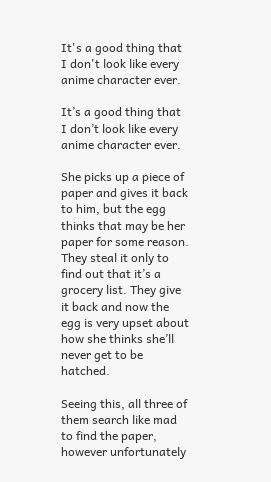It's a good thing that I don't look like every anime character ever.

It’s a good thing that I don’t look like every anime character ever.

She picks up a piece of paper and gives it back to him, but the egg thinks that may be her paper for some reason. They steal it only to find out that it’s a grocery list. They give it back and now the egg is very upset about how she thinks she’ll never get to be hatched.

Seeing this, all three of them search like mad to find the paper, however unfortunately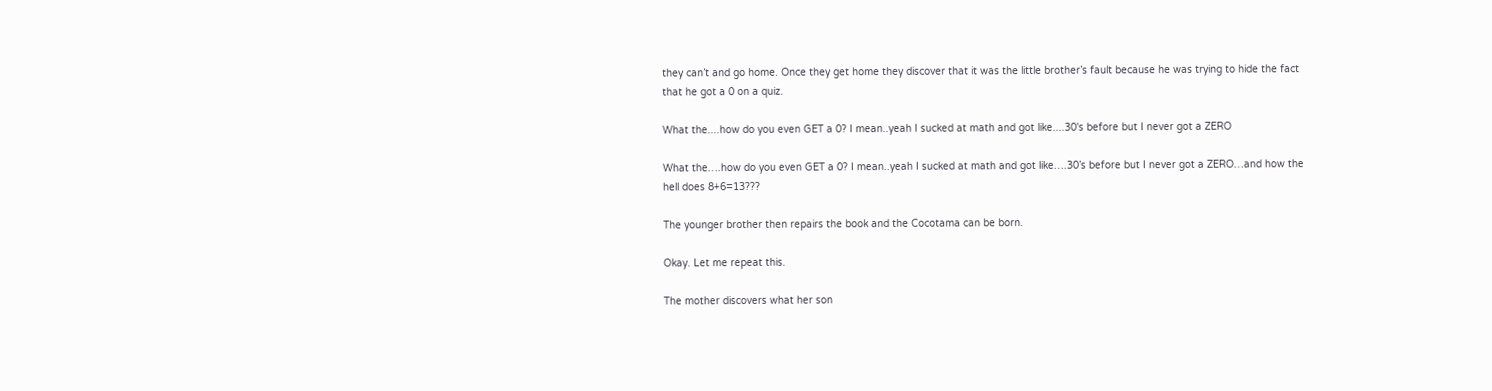they can’t and go home. Once they get home they discover that it was the little brother’s fault because he was trying to hide the fact that he got a 0 on a quiz.

What the....how do you even GET a 0? I mean..yeah I sucked at math and got like....30's before but I never got a ZERO

What the….how do you even GET a 0? I mean..yeah I sucked at math and got like….30’s before but I never got a ZERO…and how the hell does 8+6=13???

The younger brother then repairs the book and the Cocotama can be born.

Okay. Let me repeat this.

The mother discovers what her son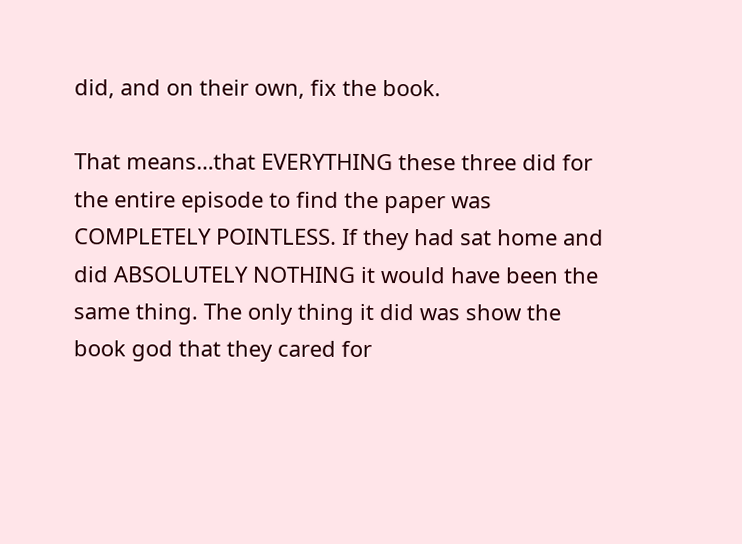did, and on their own, fix the book.

That means…that EVERYTHING these three did for the entire episode to find the paper was COMPLETELY POINTLESS. If they had sat home and did ABSOLUTELY NOTHING it would have been the same thing. The only thing it did was show the book god that they cared for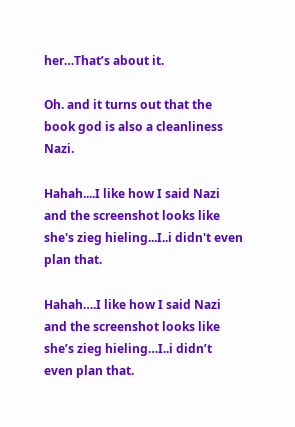her…That’s about it.

Oh. and it turns out that the book god is also a cleanliness Nazi.

Hahah....I like how I said Nazi and the screenshot looks like she's zieg hieling...I..i didn't even plan that.

Hahah….I like how I said Nazi and the screenshot looks like she’s zieg hieling…I..i didn’t even plan that.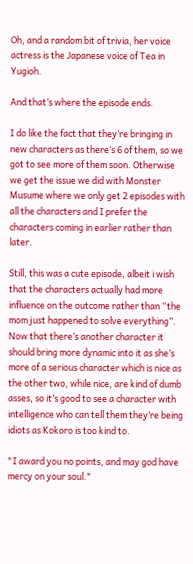Oh, and a random bit of trivia, her voice actress is the Japanese voice of Tea in Yugioh.

And that’s where the episode ends.

I do like the fact that they’re bringing in new characters as there’s 6 of them, so we got to see more of them soon. Otherwise we get the issue we did with Monster Musume where we only get 2 episodes with all the characters and I prefer the characters coming in earlier rather than later.

Still, this was a cute episode, albeit i wish that the characters actually had more influence on the outcome rather than “the mom just happened to solve everything”. Now that there’s another character it should bring more dynamic into it as she’s more of a serious character which is nice as the other two, while nice, are kind of dumb asses, so it’s good to see a character with intelligence who can tell them they’re being idiots as Kokoro is too kind to.

"I award you no points, and may god have mercy on your soul."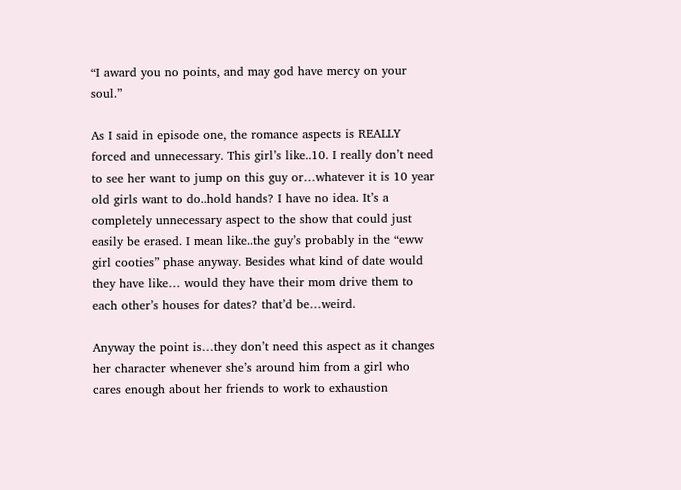“I award you no points, and may god have mercy on your soul.”

As I said in episode one, the romance aspects is REALLY forced and unnecessary. This girl’s like..10. I really don’t need to see her want to jump on this guy or…whatever it is 10 year old girls want to do..hold hands? I have no idea. It’s a completely unnecessary aspect to the show that could just easily be erased. I mean like..the guy’s probably in the “eww girl cooties” phase anyway. Besides what kind of date would they have like… would they have their mom drive them to each other’s houses for dates? that’d be…weird.

Anyway the point is…they don’t need this aspect as it changes her character whenever she’s around him from a girl who cares enough about her friends to work to exhaustion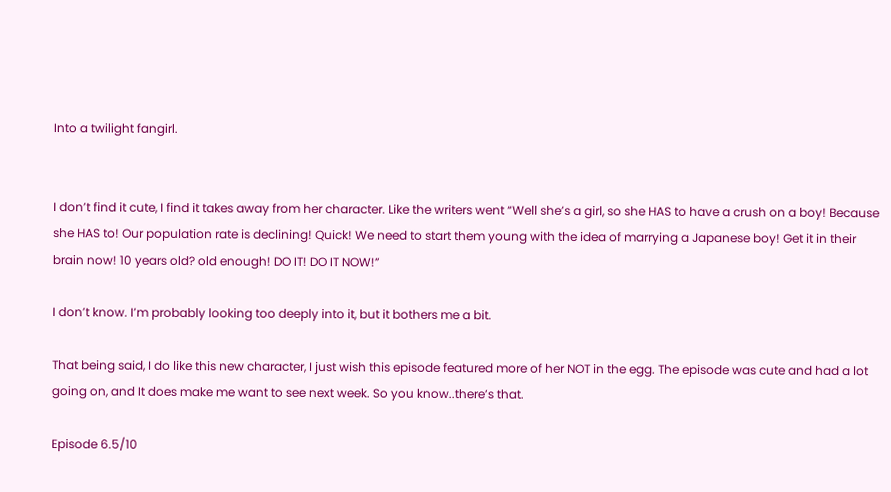Into a twilight fangirl.


I don’t find it cute, I find it takes away from her character. Like the writers went “Well she’s a girl, so she HAS to have a crush on a boy! Because she HAS to! Our population rate is declining! Quick! We need to start them young with the idea of marrying a Japanese boy! Get it in their brain now! 10 years old? old enough! DO IT! DO IT NOW!”

I don’t know. I’m probably looking too deeply into it, but it bothers me a bit.

That being said, I do like this new character, I just wish this episode featured more of her NOT in the egg. The episode was cute and had a lot going on, and It does make me want to see next week. So you know..there’s that.

Episode 6.5/10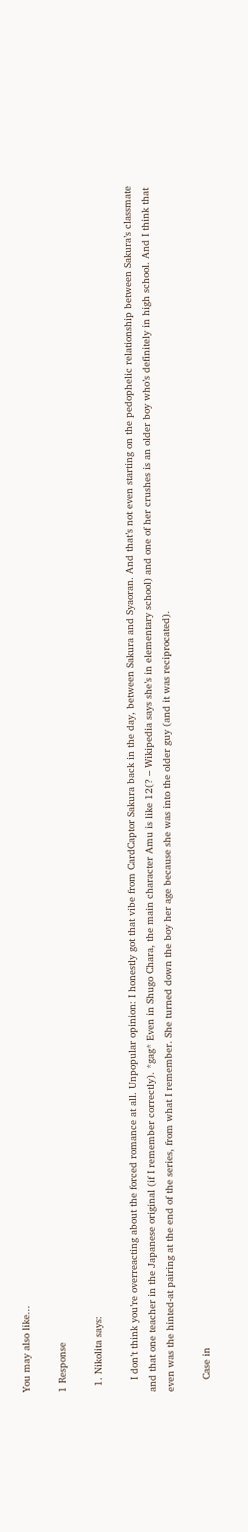You may also like...

1 Response

  1. Nikolita says:

    I don’t think you’re overreacting about the forced romance at all. Unpopular opinion: I honestly got that vibe from CardCaptor Sakura back in the day, between Sakura and Syaoran. And that’s not even starting on the pedophelic relationship between Sakura’s classmate and that one teacher in the Japanese original (if I remember correctly). *gag* Even in Shugo Chara, the main character Amu is like 12(? – Wikipedia says she’s in elementary school) and one of her crushes is an older boy who’s definitely in high school. And I think that even was the hinted-at pairing at the end of the series, from what I remember. She turned down the boy her age because she was into the older guy (and it was reciprocated).

    Case in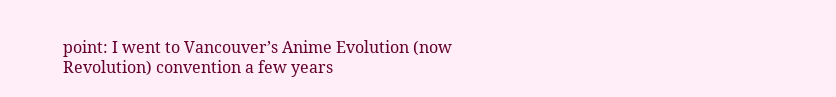point: I went to Vancouver’s Anime Evolution (now Revolution) convention a few years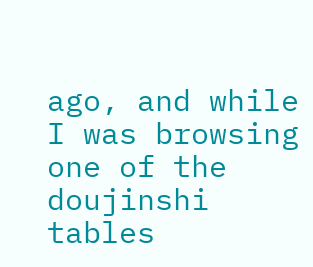ago, and while I was browsing one of the doujinshi tables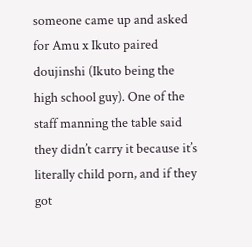someone came up and asked for Amu x Ikuto paired doujinshi (Ikuto being the high school guy). One of the staff manning the table said they didn’t carry it because it’s literally child porn, and if they got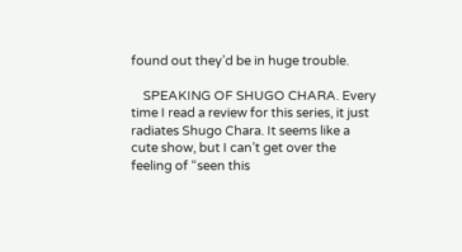found out they’d be in huge trouble.

    SPEAKING OF SHUGO CHARA. Every time I read a review for this series, it just radiates Shugo Chara. It seems like a cute show, but I can’t get over the feeling of “seen this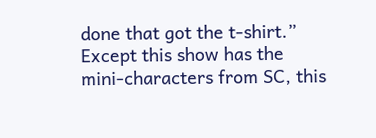done that got the t-shirt.” Except this show has the mini-characters from SC, this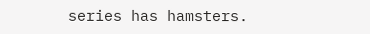series has hamsters.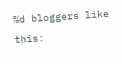%d bloggers like this: